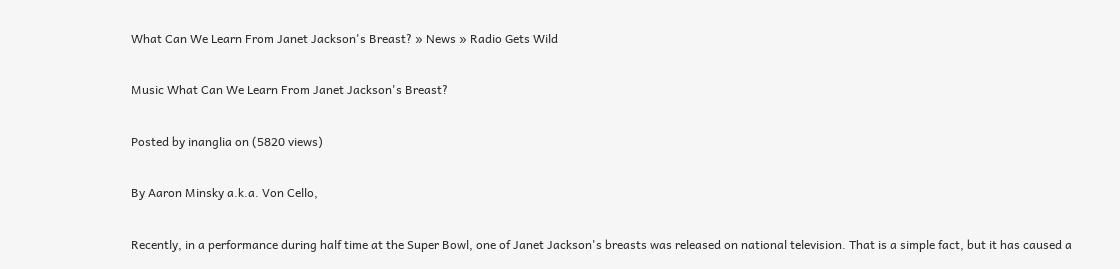What Can We Learn From Janet Jackson's Breast? » News » Radio Gets Wild

Music What Can We Learn From Janet Jackson's Breast?

Posted by inanglia on (5820 views)

By Aaron Minsky a.k.a. Von Cello,

Recently, in a performance during half time at the Super Bowl, one of Janet Jackson's breasts was released on national television. That is a simple fact, but it has caused a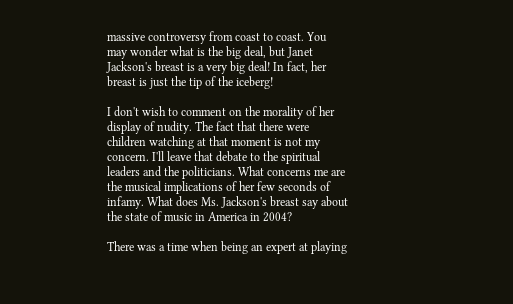massive controversy from coast to coast. You may wonder what is the big deal, but Janet Jackson's breast is a very big deal! In fact, her breast is just the tip of the iceberg!

I don't wish to comment on the morality of her display of nudity. The fact that there were children watching at that moment is not my concern. I'll leave that debate to the spiritual leaders and the politicians. What concerns me are the musical implications of her few seconds of infamy. What does Ms. Jackson's breast say about the state of music in America in 2004?

There was a time when being an expert at playing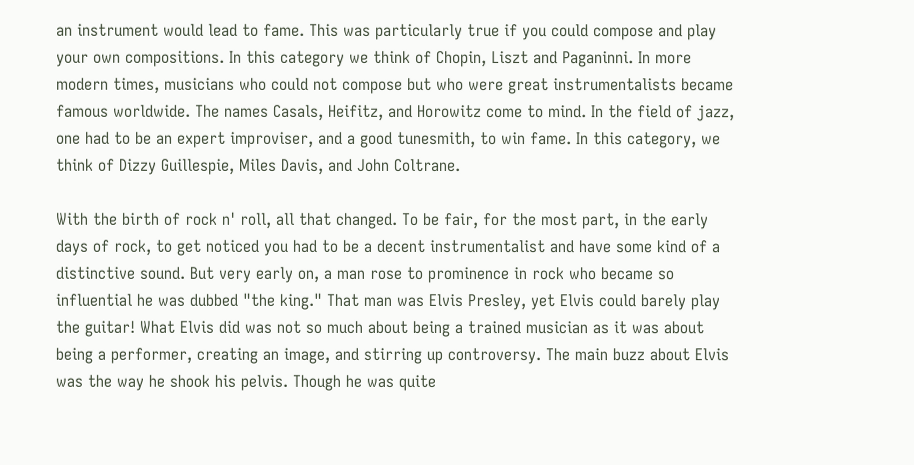an instrument would lead to fame. This was particularly true if you could compose and play your own compositions. In this category we think of Chopin, Liszt and Paganinni. In more modern times, musicians who could not compose but who were great instrumentalists became famous worldwide. The names Casals, Heifitz, and Horowitz come to mind. In the field of jazz, one had to be an expert improviser, and a good tunesmith, to win fame. In this category, we think of Dizzy Guillespie, Miles Davis, and John Coltrane.

With the birth of rock n' roll, all that changed. To be fair, for the most part, in the early days of rock, to get noticed you had to be a decent instrumentalist and have some kind of a distinctive sound. But very early on, a man rose to prominence in rock who became so influential he was dubbed "the king." That man was Elvis Presley, yet Elvis could barely play the guitar! What Elvis did was not so much about being a trained musician as it was about being a performer, creating an image, and stirring up controversy. The main buzz about Elvis was the way he shook his pelvis. Though he was quite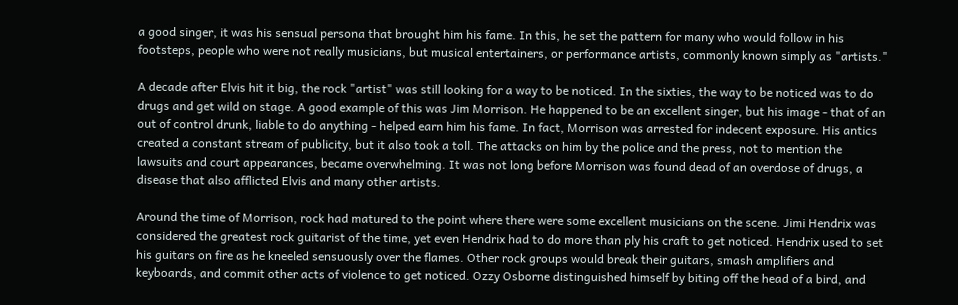a good singer, it was his sensual persona that brought him his fame. In this, he set the pattern for many who would follow in his footsteps, people who were not really musicians, but musical entertainers, or performance artists, commonly known simply as "artists."

A decade after Elvis hit it big, the rock "artist" was still looking for a way to be noticed. In the sixties, the way to be noticed was to do drugs and get wild on stage. A good example of this was Jim Morrison. He happened to be an excellent singer, but his image - that of an out of control drunk, liable to do anything - helped earn him his fame. In fact, Morrison was arrested for indecent exposure. His antics created a constant stream of publicity, but it also took a toll. The attacks on him by the police and the press, not to mention the lawsuits and court appearances, became overwhelming. It was not long before Morrison was found dead of an overdose of drugs, a disease that also afflicted Elvis and many other artists.

Around the time of Morrison, rock had matured to the point where there were some excellent musicians on the scene. Jimi Hendrix was considered the greatest rock guitarist of the time, yet even Hendrix had to do more than ply his craft to get noticed. Hendrix used to set his guitars on fire as he kneeled sensuously over the flames. Other rock groups would break their guitars, smash amplifiers and keyboards, and commit other acts of violence to get noticed. Ozzy Osborne distinguished himself by biting off the head of a bird, and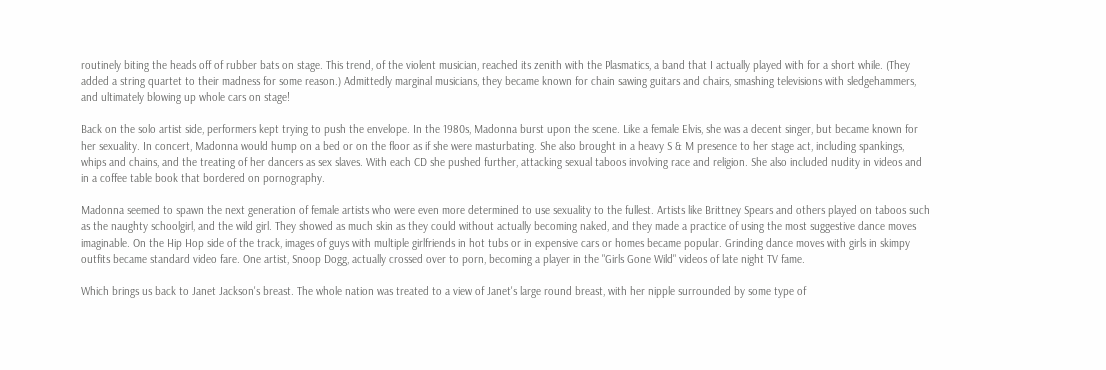routinely biting the heads off of rubber bats on stage. This trend, of the violent musician, reached its zenith with the Plasmatics, a band that I actually played with for a short while. (They added a string quartet to their madness for some reason.) Admittedly marginal musicians, they became known for chain sawing guitars and chairs, smashing televisions with sledgehammers, and ultimately blowing up whole cars on stage!

Back on the solo artist side, performers kept trying to push the envelope. In the 1980s, Madonna burst upon the scene. Like a female Elvis, she was a decent singer, but became known for her sexuality. In concert, Madonna would hump on a bed or on the floor as if she were masturbating. She also brought in a heavy S & M presence to her stage act, including spankings, whips and chains, and the treating of her dancers as sex slaves. With each CD she pushed further, attacking sexual taboos involving race and religion. She also included nudity in videos and in a coffee table book that bordered on pornography.

Madonna seemed to spawn the next generation of female artists who were even more determined to use sexuality to the fullest. Artists like Brittney Spears and others played on taboos such as the naughty schoolgirl, and the wild girl. They showed as much skin as they could without actually becoming naked, and they made a practice of using the most suggestive dance moves imaginable. On the Hip Hop side of the track, images of guys with multiple girlfriends in hot tubs or in expensive cars or homes became popular. Grinding dance moves with girls in skimpy outfits became standard video fare. One artist, Snoop Dogg, actually crossed over to porn, becoming a player in the "Girls Gone Wild" videos of late night TV fame.

Which brings us back to Janet Jackson's breast. The whole nation was treated to a view of Janet's large round breast, with her nipple surrounded by some type of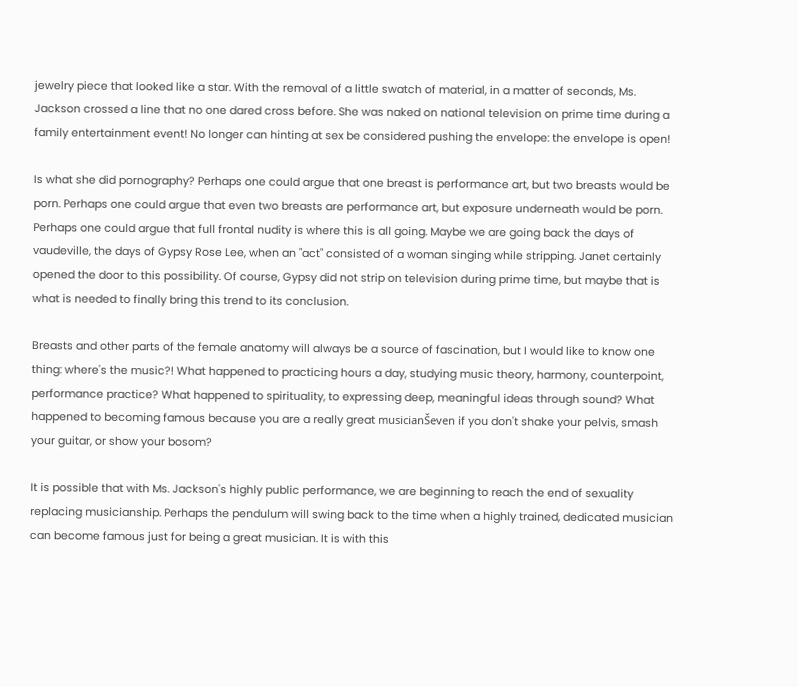jewelry piece that looked like a star. With the removal of a little swatch of material, in a matter of seconds, Ms. Jackson crossed a line that no one dared cross before. She was naked on national television on prime time during a family entertainment event! No longer can hinting at sex be considered pushing the envelope: the envelope is open!

Is what she did pornography? Perhaps one could argue that one breast is performance art, but two breasts would be porn. Perhaps one could argue that even two breasts are performance art, but exposure underneath would be porn. Perhaps one could argue that full frontal nudity is where this is all going. Maybe we are going back the days of vaudeville, the days of Gypsy Rose Lee, when an "act" consisted of a woman singing while stripping. Janet certainly opened the door to this possibility. Of course, Gypsy did not strip on television during prime time, but maybe that is what is needed to finally bring this trend to its conclusion.

Breasts and other parts of the female anatomy will always be a source of fascination, but I would like to know one thing: where's the music?! What happened to practicing hours a day, studying music theory, harmony, counterpoint, performance practice? What happened to spirituality, to expressing deep, meaningful ideas through sound? What happened to becoming famous because you are a really great musicianŠeven if you don't shake your pelvis, smash your guitar, or show your bosom?

It is possible that with Ms. Jackson's highly public performance, we are beginning to reach the end of sexuality replacing musicianship. Perhaps the pendulum will swing back to the time when a highly trained, dedicated musician can become famous just for being a great musician. It is with this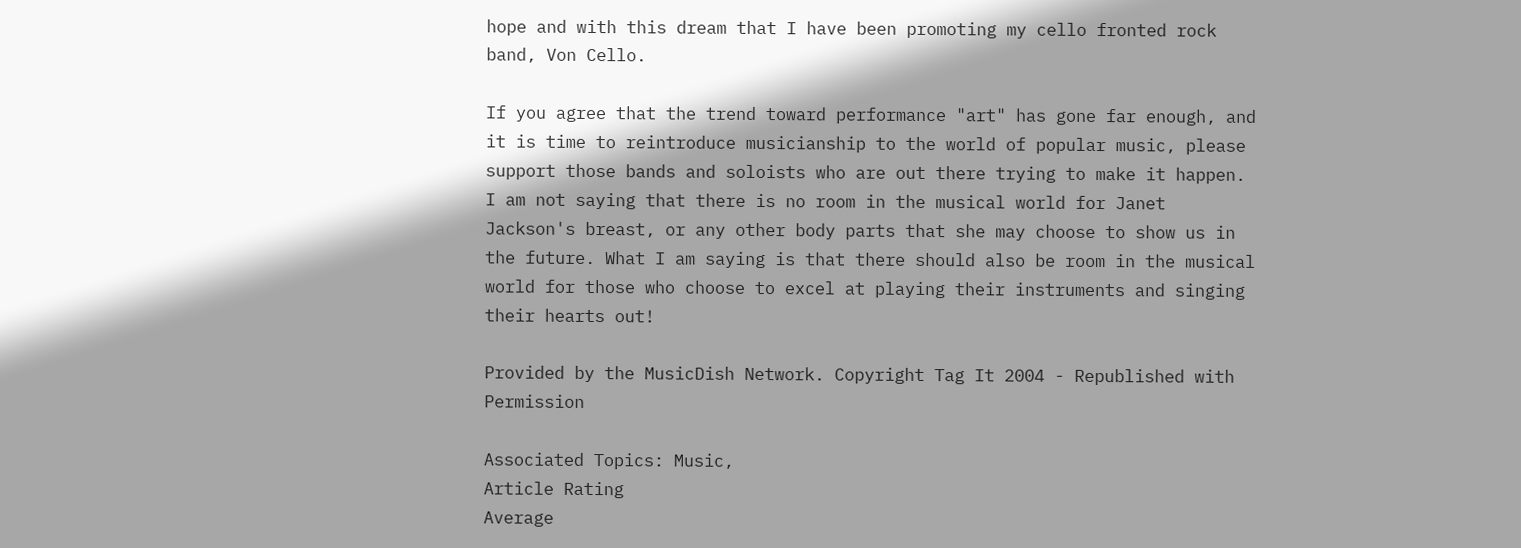hope and with this dream that I have been promoting my cello fronted rock band, Von Cello.

If you agree that the trend toward performance "art" has gone far enough, and it is time to reintroduce musicianship to the world of popular music, please support those bands and soloists who are out there trying to make it happen. I am not saying that there is no room in the musical world for Janet Jackson's breast, or any other body parts that she may choose to show us in the future. What I am saying is that there should also be room in the musical world for those who choose to excel at playing their instruments and singing their hearts out!

Provided by the MusicDish Network. Copyright Tag It 2004 - Republished with Permission

Associated Topics: Music,
Article Rating
Average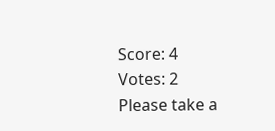Score: 4
Votes: 2
Please take a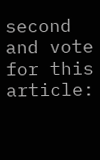second and vote for this article: